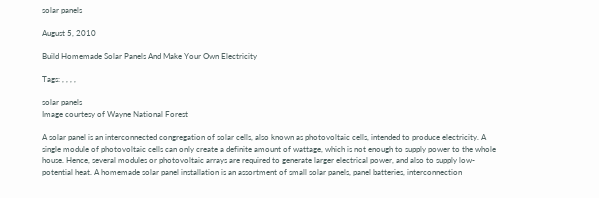solar panels

August 5, 2010

Build Homemade Solar Panels And Make Your Own Electricity

Tags: , , , ,

solar panels
Image courtesy of Wayne National Forest

A solar panel is an interconnected congregation of solar cells, also known as photovoltaic cells, intended to produce electricity. A single module of photovoltaic cells can only create a definite amount of wattage, which is not enough to supply power to the whole house. Hence, several modules or photovoltaic arrays are required to generate larger electrical power, and also to supply low- potential heat. A homemade solar panel installation is an assortment of small solar panels, panel batteries, interconnection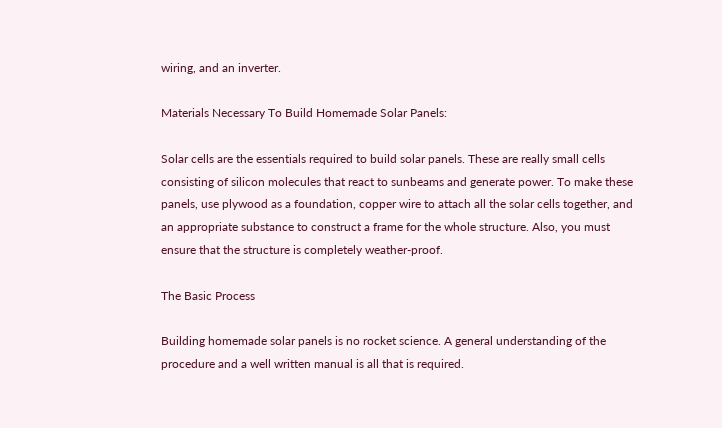wiring, and an inverter.

Materials Necessary To Build Homemade Solar Panels:

Solar cells are the essentials required to build solar panels. These are really small cells consisting of silicon molecules that react to sunbeams and generate power. To make these panels, use plywood as a foundation, copper wire to attach all the solar cells together, and an appropriate substance to construct a frame for the whole structure. Also, you must ensure that the structure is completely weather-proof.

The Basic Process

Building homemade solar panels is no rocket science. A general understanding of the procedure and a well written manual is all that is required.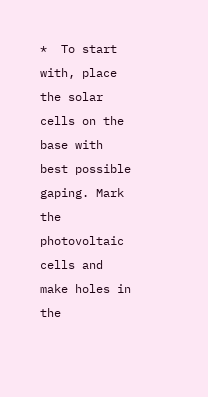*  To start with, place the solar cells on the base with best possible gaping. Mark the photovoltaic cells and make holes in the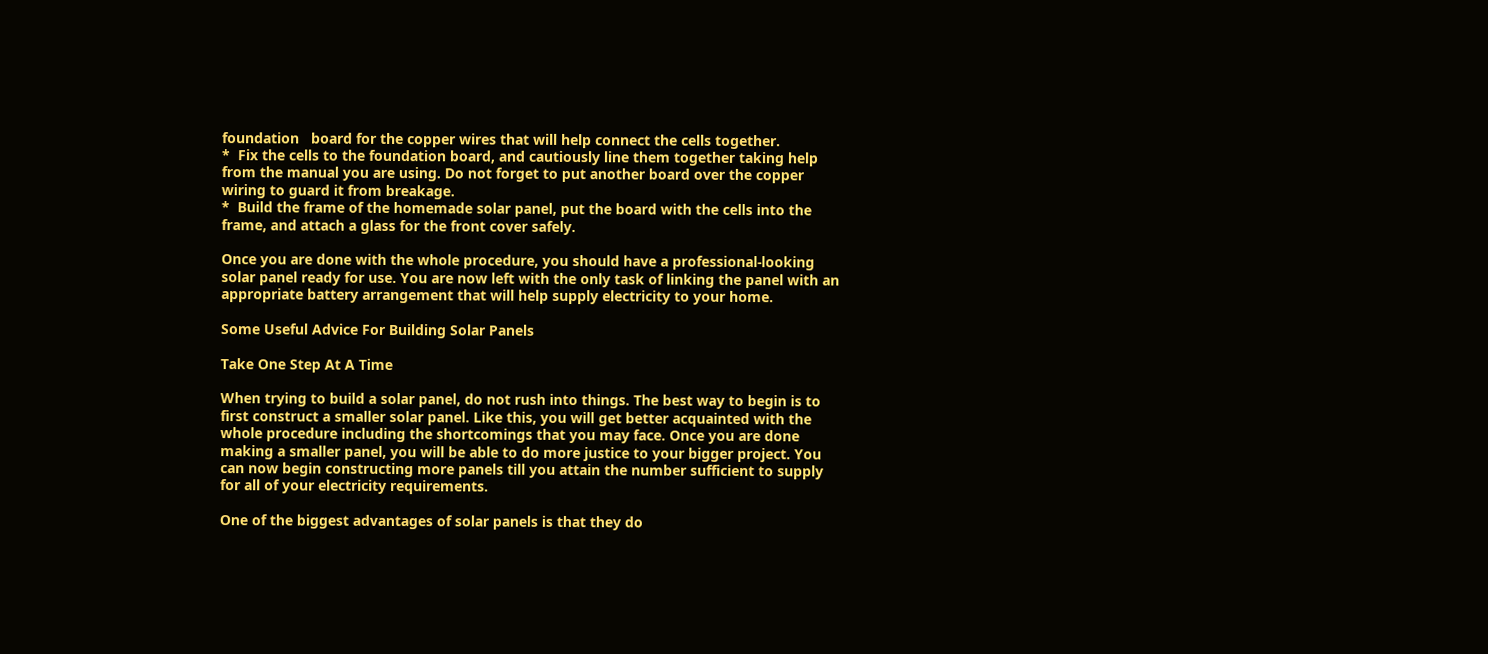foundation   board for the copper wires that will help connect the cells together.
*  Fix the cells to the foundation board, and cautiously line them together taking help from the manual you are using. Do not forget to put another board over the copper wiring to guard it from breakage.
*  Build the frame of the homemade solar panel, put the board with the cells into the frame, and attach a glass for the front cover safely.

Once you are done with the whole procedure, you should have a professional-looking solar panel ready for use. You are now left with the only task of linking the panel with an appropriate battery arrangement that will help supply electricity to your home.

Some Useful Advice For Building Solar Panels

Take One Step At A Time

When trying to build a solar panel, do not rush into things. The best way to begin is to first construct a smaller solar panel. Like this, you will get better acquainted with the whole procedure including the shortcomings that you may face. Once you are done making a smaller panel, you will be able to do more justice to your bigger project. You can now begin constructing more panels till you attain the number sufficient to supply for all of your electricity requirements.

One of the biggest advantages of solar panels is that they do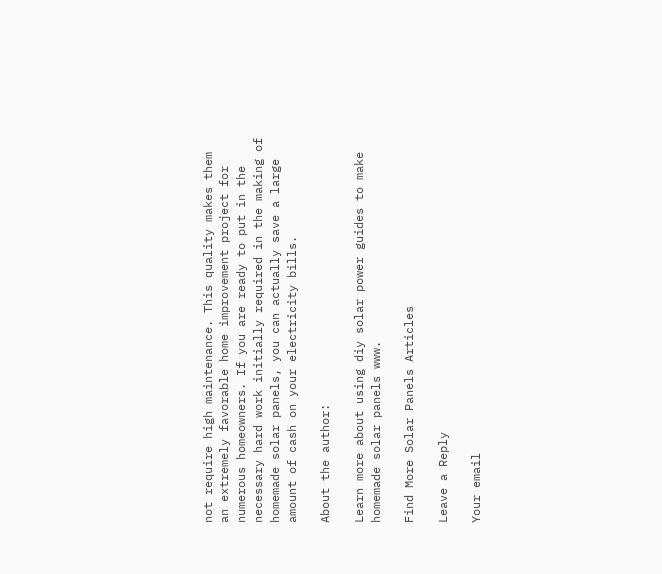not require high maintenance. This quality makes them an extremely favorable home improvement project for numerous homeowners. If you are ready to put in the necessary hard work initially required in the making of homemade solar panels, you can actually save a large amount of cash on your electricity bills.

About the author:

Learn more about using diy solar power guides to make homemade solar panels www.

Find More Solar Panels Articles

Leave a Reply

Your email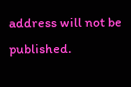address will not be published.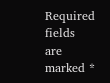Required fields are marked *